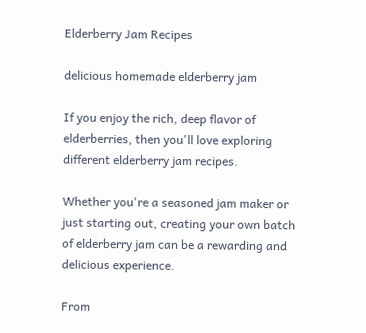Elderberry Jam Recipes

delicious homemade elderberry jam

If you enjoy the rich, deep flavor of elderberries, then you'll love exploring different elderberry jam recipes.

Whether you're a seasoned jam maker or just starting out, creating your own batch of elderberry jam can be a rewarding and delicious experience.

From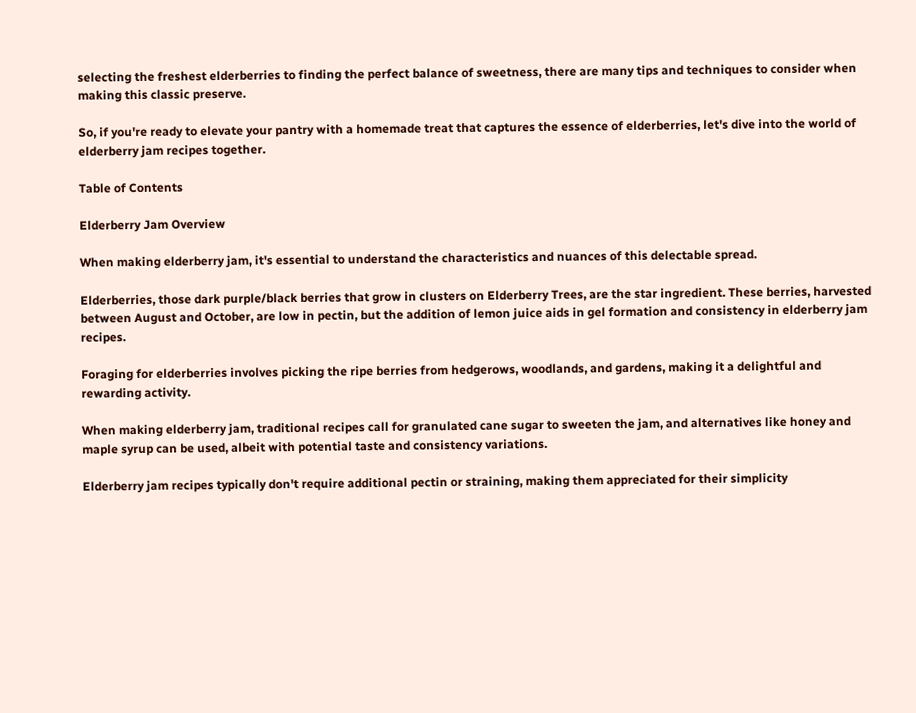selecting the freshest elderberries to finding the perfect balance of sweetness, there are many tips and techniques to consider when making this classic preserve.

So, if you're ready to elevate your pantry with a homemade treat that captures the essence of elderberries, let's dive into the world of elderberry jam recipes together.

Table of Contents

Elderberry Jam Overview

When making elderberry jam, it's essential to understand the characteristics and nuances of this delectable spread.

Elderberries, those dark purple/black berries that grow in clusters on Elderberry Trees, are the star ingredient. These berries, harvested between August and October, are low in pectin, but the addition of lemon juice aids in gel formation and consistency in elderberry jam recipes.

Foraging for elderberries involves picking the ripe berries from hedgerows, woodlands, and gardens, making it a delightful and rewarding activity.

When making elderberry jam, traditional recipes call for granulated cane sugar to sweeten the jam, and alternatives like honey and maple syrup can be used, albeit with potential taste and consistency variations.

Elderberry jam recipes typically don't require additional pectin or straining, making them appreciated for their simplicity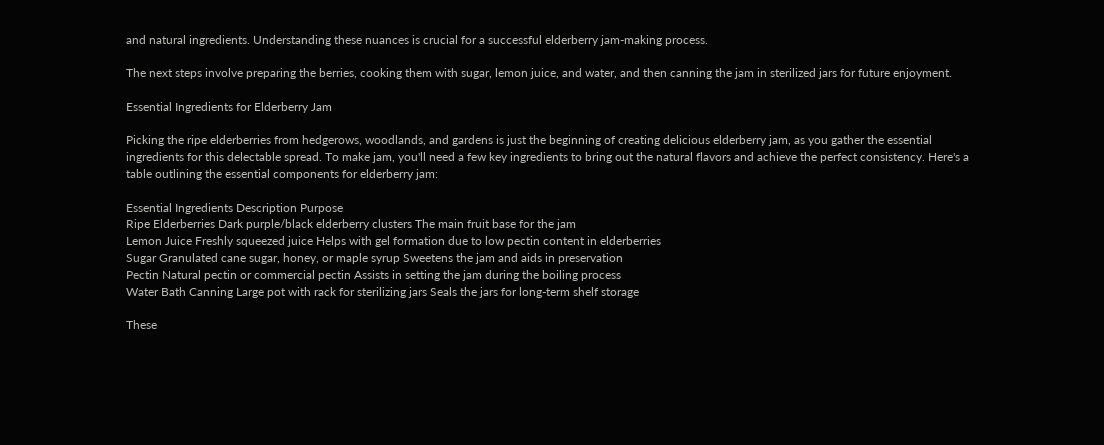and natural ingredients. Understanding these nuances is crucial for a successful elderberry jam-making process.

The next steps involve preparing the berries, cooking them with sugar, lemon juice, and water, and then canning the jam in sterilized jars for future enjoyment.

Essential Ingredients for Elderberry Jam

Picking the ripe elderberries from hedgerows, woodlands, and gardens is just the beginning of creating delicious elderberry jam, as you gather the essential ingredients for this delectable spread. To make jam, you'll need a few key ingredients to bring out the natural flavors and achieve the perfect consistency. Here's a table outlining the essential components for elderberry jam:

Essential Ingredients Description Purpose
Ripe Elderberries Dark purple/black elderberry clusters The main fruit base for the jam
Lemon Juice Freshly squeezed juice Helps with gel formation due to low pectin content in elderberries
Sugar Granulated cane sugar, honey, or maple syrup Sweetens the jam and aids in preservation
Pectin Natural pectin or commercial pectin Assists in setting the jam during the boiling process
Water Bath Canning Large pot with rack for sterilizing jars Seals the jars for long-term shelf storage

These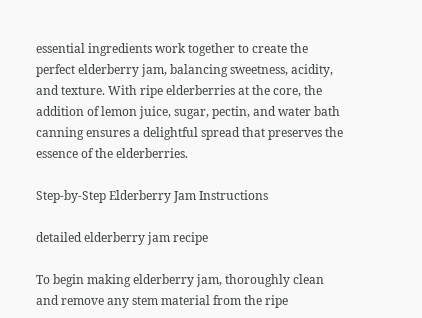essential ingredients work together to create the perfect elderberry jam, balancing sweetness, acidity, and texture. With ripe elderberries at the core, the addition of lemon juice, sugar, pectin, and water bath canning ensures a delightful spread that preserves the essence of the elderberries.

Step-by-Step Elderberry Jam Instructions

detailed elderberry jam recipe

To begin making elderberry jam, thoroughly clean and remove any stem material from the ripe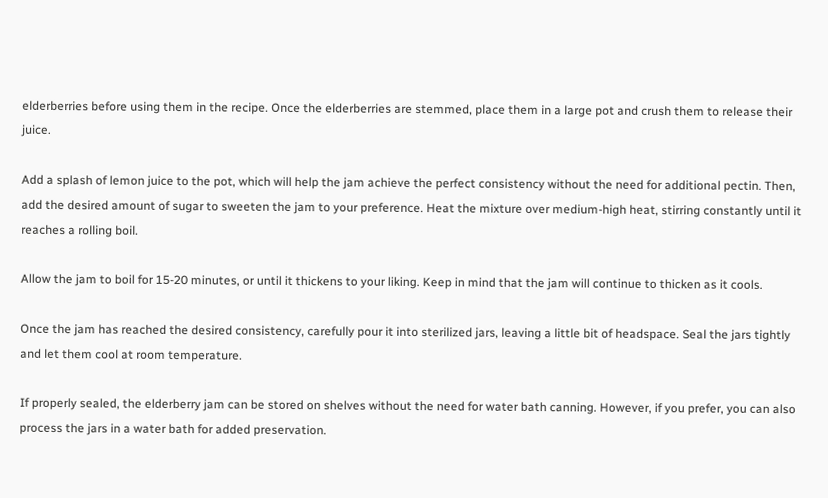elderberries before using them in the recipe. Once the elderberries are stemmed, place them in a large pot and crush them to release their juice.

Add a splash of lemon juice to the pot, which will help the jam achieve the perfect consistency without the need for additional pectin. Then, add the desired amount of sugar to sweeten the jam to your preference. Heat the mixture over medium-high heat, stirring constantly until it reaches a rolling boil.

Allow the jam to boil for 15-20 minutes, or until it thickens to your liking. Keep in mind that the jam will continue to thicken as it cools.

Once the jam has reached the desired consistency, carefully pour it into sterilized jars, leaving a little bit of headspace. Seal the jars tightly and let them cool at room temperature.

If properly sealed, the elderberry jam can be stored on shelves without the need for water bath canning. However, if you prefer, you can also process the jars in a water bath for added preservation.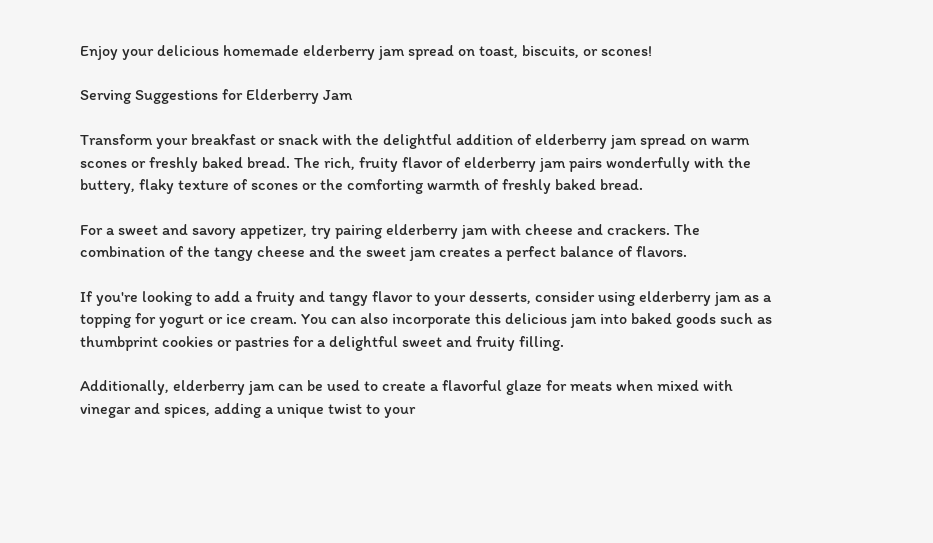Enjoy your delicious homemade elderberry jam spread on toast, biscuits, or scones!

Serving Suggestions for Elderberry Jam

Transform your breakfast or snack with the delightful addition of elderberry jam spread on warm scones or freshly baked bread. The rich, fruity flavor of elderberry jam pairs wonderfully with the buttery, flaky texture of scones or the comforting warmth of freshly baked bread.

For a sweet and savory appetizer, try pairing elderberry jam with cheese and crackers. The combination of the tangy cheese and the sweet jam creates a perfect balance of flavors.

If you're looking to add a fruity and tangy flavor to your desserts, consider using elderberry jam as a topping for yogurt or ice cream. You can also incorporate this delicious jam into baked goods such as thumbprint cookies or pastries for a delightful sweet and fruity filling.

Additionally, elderberry jam can be used to create a flavorful glaze for meats when mixed with vinegar and spices, adding a unique twist to your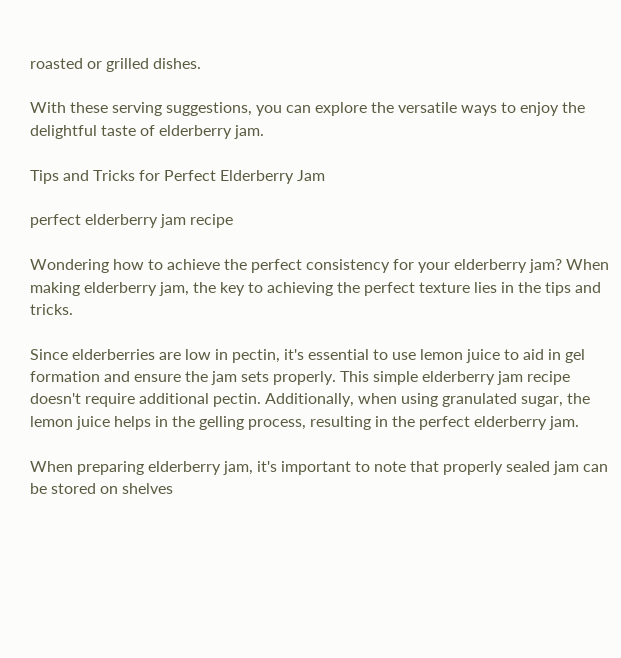roasted or grilled dishes.

With these serving suggestions, you can explore the versatile ways to enjoy the delightful taste of elderberry jam.

Tips and Tricks for Perfect Elderberry Jam

perfect elderberry jam recipe

Wondering how to achieve the perfect consistency for your elderberry jam? When making elderberry jam, the key to achieving the perfect texture lies in the tips and tricks.

Since elderberries are low in pectin, it's essential to use lemon juice to aid in gel formation and ensure the jam sets properly. This simple elderberry jam recipe doesn't require additional pectin. Additionally, when using granulated sugar, the lemon juice helps in the gelling process, resulting in the perfect elderberry jam.

When preparing elderberry jam, it's important to note that properly sealed jam can be stored on shelves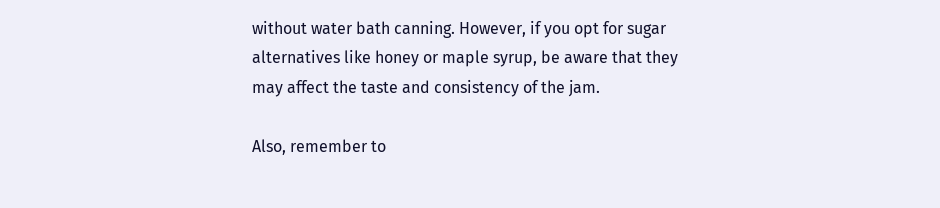without water bath canning. However, if you opt for sugar alternatives like honey or maple syrup, be aware that they may affect the taste and consistency of the jam.

Also, remember to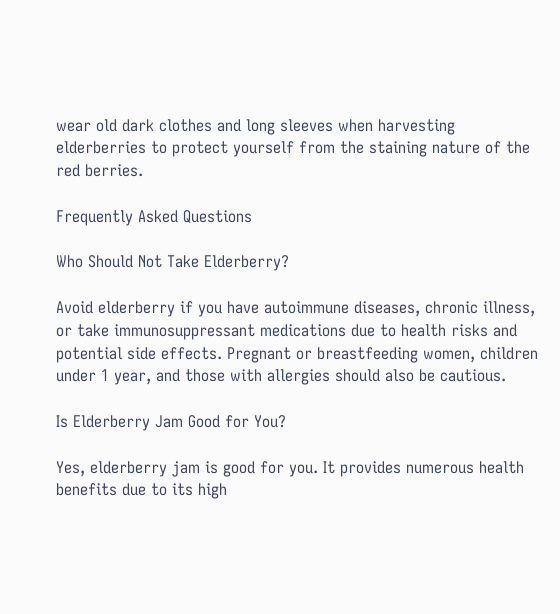wear old dark clothes and long sleeves when harvesting elderberries to protect yourself from the staining nature of the red berries.

Frequently Asked Questions

Who Should Not Take Elderberry?

Avoid elderberry if you have autoimmune diseases, chronic illness, or take immunosuppressant medications due to health risks and potential side effects. Pregnant or breastfeeding women, children under 1 year, and those with allergies should also be cautious.

Is Elderberry Jam Good for You?

Yes, elderberry jam is good for you. It provides numerous health benefits due to its high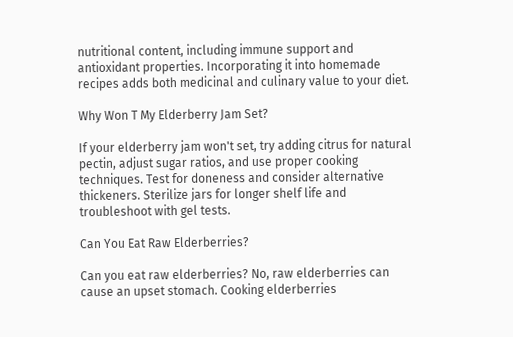nutritional content, including immune support and antioxidant properties. Incorporating it into homemade recipes adds both medicinal and culinary value to your diet.

Why Won T My Elderberry Jam Set?

If your elderberry jam won't set, try adding citrus for natural pectin, adjust sugar ratios, and use proper cooking techniques. Test for doneness and consider alternative thickeners. Sterilize jars for longer shelf life and troubleshoot with gel tests.

Can You Eat Raw Elderberries?

Can you eat raw elderberries? No, raw elderberries can cause an upset stomach. Cooking elderberries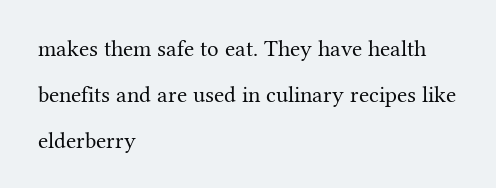makes them safe to eat. They have health benefits and are used in culinary recipes like elderberry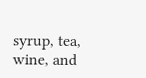syrup, tea, wine, and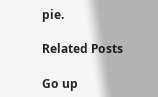pie.

Related Posts

Go up